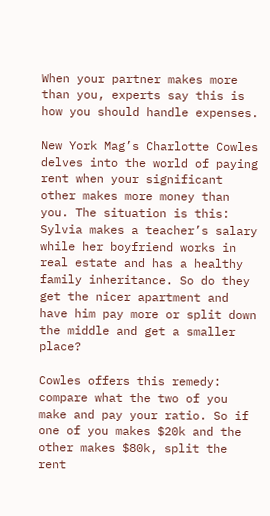When your partner makes more than you, experts say this is how you should handle expenses.

New York Mag’s Charlotte Cowles delves into the world of paying rent when your significant other makes more money than you. The situation is this: Sylvia makes a teacher’s salary while her boyfriend works in real estate and has a healthy family inheritance. So do they get the nicer apartment and have him pay more or split down the middle and get a smaller place?

Cowles offers this remedy: compare what the two of you make and pay your ratio. So if one of you makes $20k and the other makes $80k, split the rent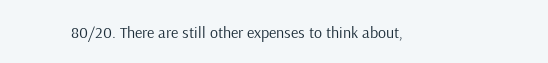80/20. There are still other expenses to think about,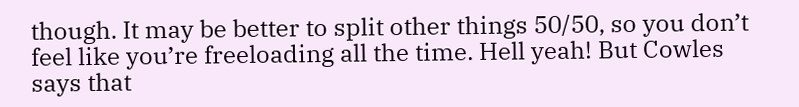though. It may be better to split other things 50/50, so you don’t feel like you’re freeloading all the time. Hell yeah! But Cowles says that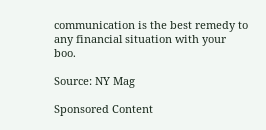communication is the best remedy to any financial situation with your boo.

Source: NY Mag

Sponsored Content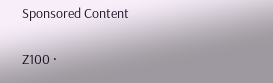Sponsored Content

Z100 ·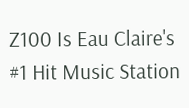Z100 Is Eau Claire's #1 Hit Music Station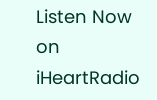Listen Now on iHeartRadio